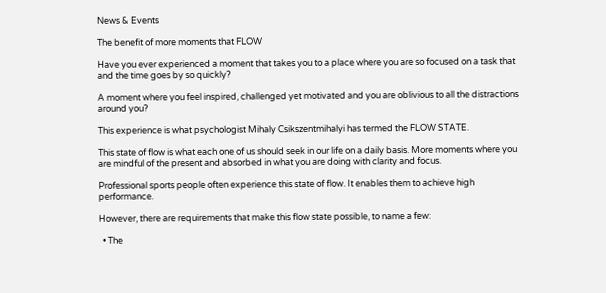News & Events

The benefit of more moments that FLOW

Have you ever experienced a moment that takes you to a place where you are so focused on a task that and the time goes by so quickly?

A moment where you feel inspired, challenged yet motivated and you are oblivious to all the distractions around you?

This experience is what psychologist Mihaly Csikszentmihalyi has termed the FLOW STATE.

This state of flow is what each one of us should seek in our life on a daily basis. More moments where you are mindful of the present and absorbed in what you are doing with clarity and focus.

Professional sports people often experience this state of flow. It enables them to achieve high performance.

However, there are requirements that make this flow state possible, to name a few:

  • The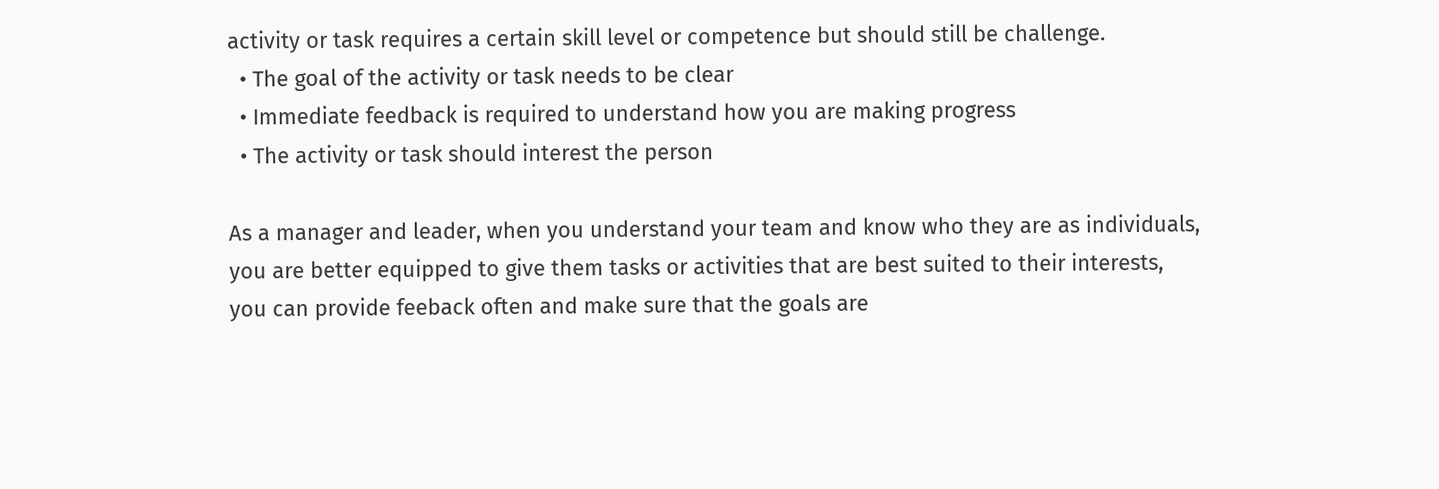activity or task requires a certain skill level or competence but should still be challenge.
  • The goal of the activity or task needs to be clear
  • Immediate feedback is required to understand how you are making progress
  • The activity or task should interest the person

As a manager and leader, when you understand your team and know who they are as individuals, you are better equipped to give them tasks or activities that are best suited to their interests, you can provide feeback often and make sure that the goals are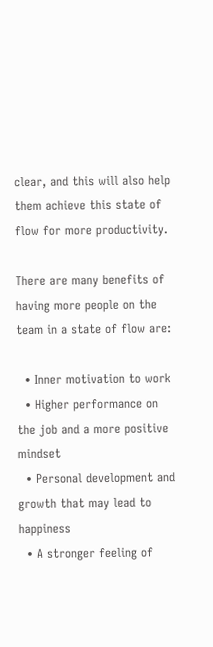clear, and this will also help them achieve this state of flow for more productivity.

There are many benefits of having more people on the team in a state of flow are:

  • Inner motivation to work
  • Higher performance on the job and a more positive mindset
  • Personal development and growth that may lead to happiness
  • A stronger feeling of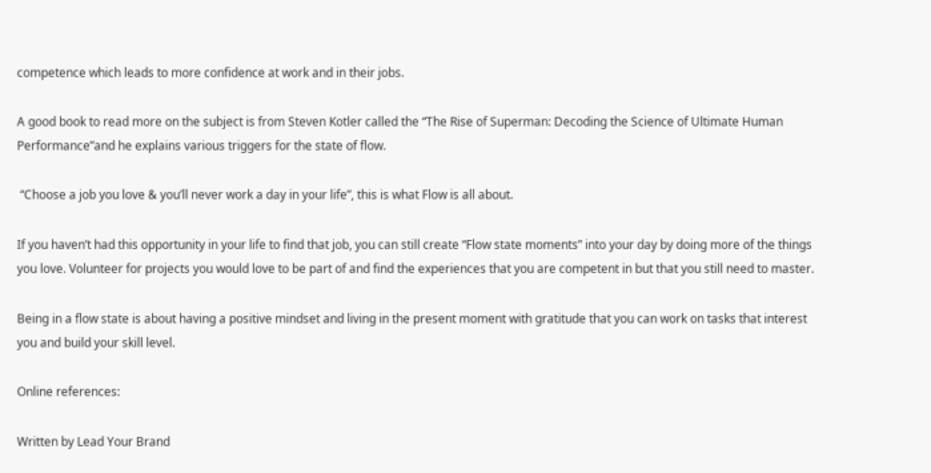competence which leads to more confidence at work and in their jobs.

A good book to read more on the subject is from Steven Kotler called the “The Rise of Superman: Decoding the Science of Ultimate Human Performance”and he explains various triggers for the state of flow.

 “Choose a job you love & you’ll never work a day in your life”, this is what Flow is all about.

If you haven’t had this opportunity in your life to find that job, you can still create “Flow state moments” into your day by doing more of the things you love. Volunteer for projects you would love to be part of and find the experiences that you are competent in but that you still need to master.

Being in a flow state is about having a positive mindset and living in the present moment with gratitude that you can work on tasks that interest you and build your skill level.

Online references:

Written by Lead Your Brand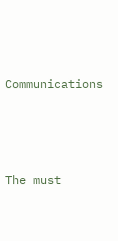Communications




The must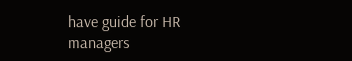have guide for HR managers